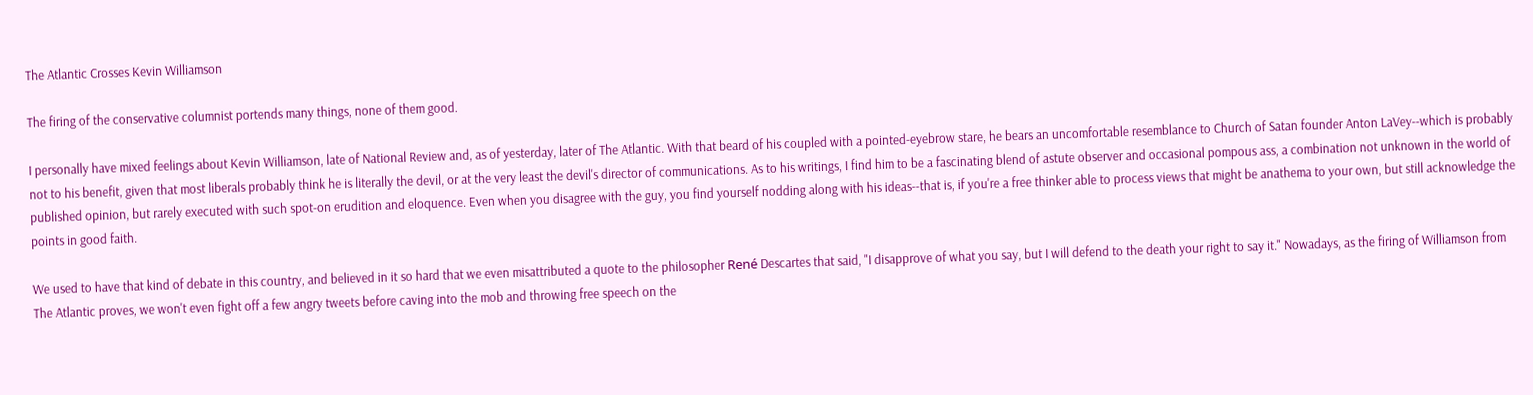The Atlantic Crosses Kevin Williamson

The firing of the conservative columnist portends many things, none of them good.

I personally have mixed feelings about Kevin Williamson, late of National Review and, as of yesterday, later of The Atlantic. With that beard of his coupled with a pointed-eyebrow stare, he bears an uncomfortable resemblance to Church of Satan founder Anton LaVey--which is probably not to his benefit, given that most liberals probably think he is literally the devil, or at the very least the devil's director of communications. As to his writings, I find him to be a fascinating blend of astute observer and occasional pompous ass, a combination not unknown in the world of published opinion, but rarely executed with such spot-on erudition and eloquence. Even when you disagree with the guy, you find yourself nodding along with his ideas--that is, if you're a free thinker able to process views that might be anathema to your own, but still acknowledge the points in good faith.

We used to have that kind of debate in this country, and believed in it so hard that we even misattributed a quote to the philosopher René Descartes that said, "I disapprove of what you say, but I will defend to the death your right to say it." Nowadays, as the firing of Williamson from The Atlantic proves, we won't even fight off a few angry tweets before caving into the mob and throwing free speech on the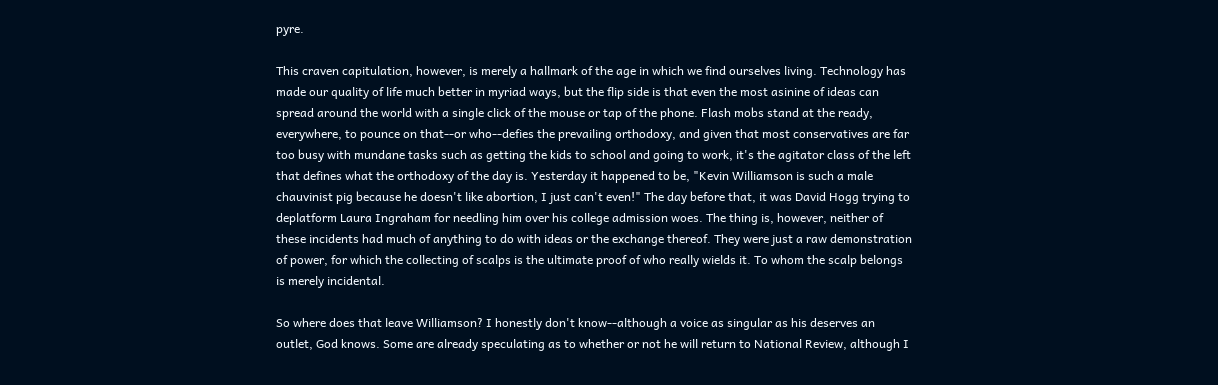pyre.

This craven capitulation, however, is merely a hallmark of the age in which we find ourselves living. Technology has made our quality of life much better in myriad ways, but the flip side is that even the most asinine of ideas can spread around the world with a single click of the mouse or tap of the phone. Flash mobs stand at the ready, everywhere, to pounce on that--or who--defies the prevailing orthodoxy, and given that most conservatives are far too busy with mundane tasks such as getting the kids to school and going to work, it's the agitator class of the left that defines what the orthodoxy of the day is. Yesterday it happened to be, "Kevin Williamson is such a male chauvinist pig because he doesn't like abortion, I just can't even!" The day before that, it was David Hogg trying to deplatform Laura Ingraham for needling him over his college admission woes. The thing is, however, neither of these incidents had much of anything to do with ideas or the exchange thereof. They were just a raw demonstration of power, for which the collecting of scalps is the ultimate proof of who really wields it. To whom the scalp belongs is merely incidental.

So where does that leave Williamson? I honestly don't know--although a voice as singular as his deserves an outlet, God knows. Some are already speculating as to whether or not he will return to National Review, although I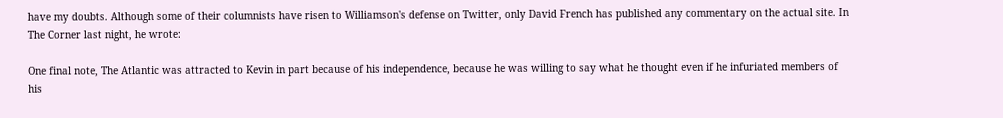have my doubts. Although some of their columnists have risen to Williamson's defense on Twitter, only David French has published any commentary on the actual site. In The Corner last night, he wrote:

One final note, The Atlantic was attracted to Kevin in part because of his independence, because he was willing to say what he thought even if he infuriated members of his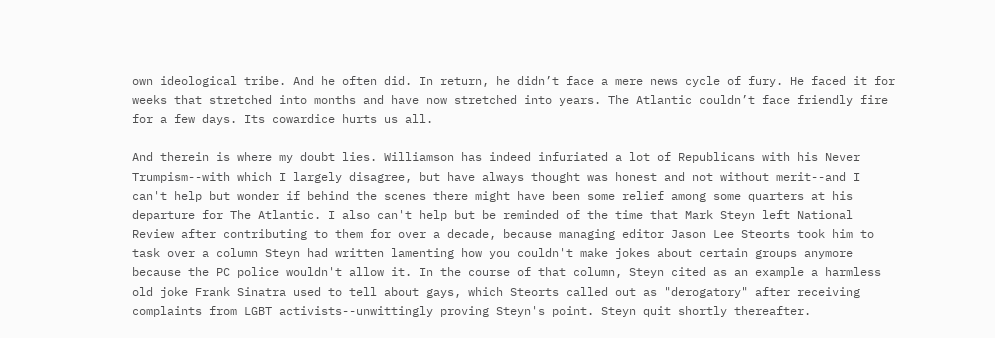own ideological tribe. And he often did. In return, he didn’t face a mere news cycle of fury. He faced it for weeks that stretched into months and have now stretched into years. The Atlantic couldn’t face friendly fire for a few days. Its cowardice hurts us all.

And therein is where my doubt lies. Williamson has indeed infuriated a lot of Republicans with his Never Trumpism--with which I largely disagree, but have always thought was honest and not without merit--and I can't help but wonder if behind the scenes there might have been some relief among some quarters at his departure for The Atlantic. I also can't help but be reminded of the time that Mark Steyn left National Review after contributing to them for over a decade, because managing editor Jason Lee Steorts took him to task over a column Steyn had written lamenting how you couldn't make jokes about certain groups anymore because the PC police wouldn't allow it. In the course of that column, Steyn cited as an example a harmless old joke Frank Sinatra used to tell about gays, which Steorts called out as "derogatory" after receiving complaints from LGBT activists--unwittingly proving Steyn's point. Steyn quit shortly thereafter.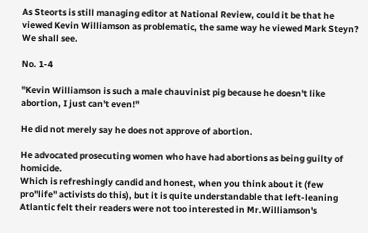As Steorts is still managing editor at National Review, could it be that he viewed Kevin Williamson as problematic, the same way he viewed Mark Steyn? We shall see.

No. 1-4

"Kevin Williamson is such a male chauvinist pig because he doesn't like abortion, I just can't even!"

He did not merely say he does not approve of abortion.

He advocated prosecuting women who have had abortions as being guilty of homicide.
Which is refreshingly candid and honest, when you think about it (few pro"life" activists do this), but it is quite understandable that left-leaning Atlantic felt their readers were not too interested in Mr.Williamson's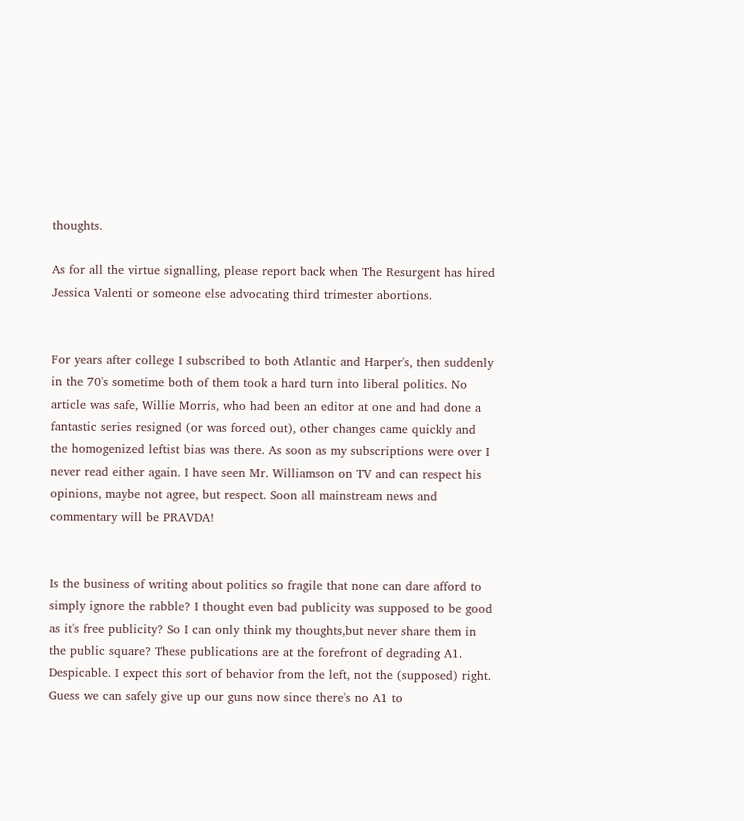thoughts.

As for all the virtue signalling, please report back when The Resurgent has hired Jessica Valenti or someone else advocating third trimester abortions.


For years after college I subscribed to both Atlantic and Harper's, then suddenly in the 70's sometime both of them took a hard turn into liberal politics. No article was safe, Willie Morris, who had been an editor at one and had done a fantastic series resigned (or was forced out), other changes came quickly and the homogenized leftist bias was there. As soon as my subscriptions were over I never read either again. I have seen Mr. Williamson on TV and can respect his opinions, maybe not agree, but respect. Soon all mainstream news and commentary will be PRAVDA!


Is the business of writing about politics so fragile that none can dare afford to simply ignore the rabble? I thought even bad publicity was supposed to be good as it's free publicity? So I can only think my thoughts,but never share them in the public square? These publications are at the forefront of degrading A1. Despicable. I expect this sort of behavior from the left, not the (supposed) right. Guess we can safely give up our guns now since there's no A1 to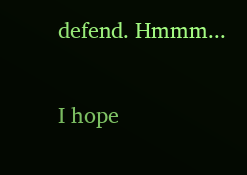defend. Hmmm...


I hope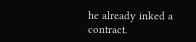he already inked a contract.